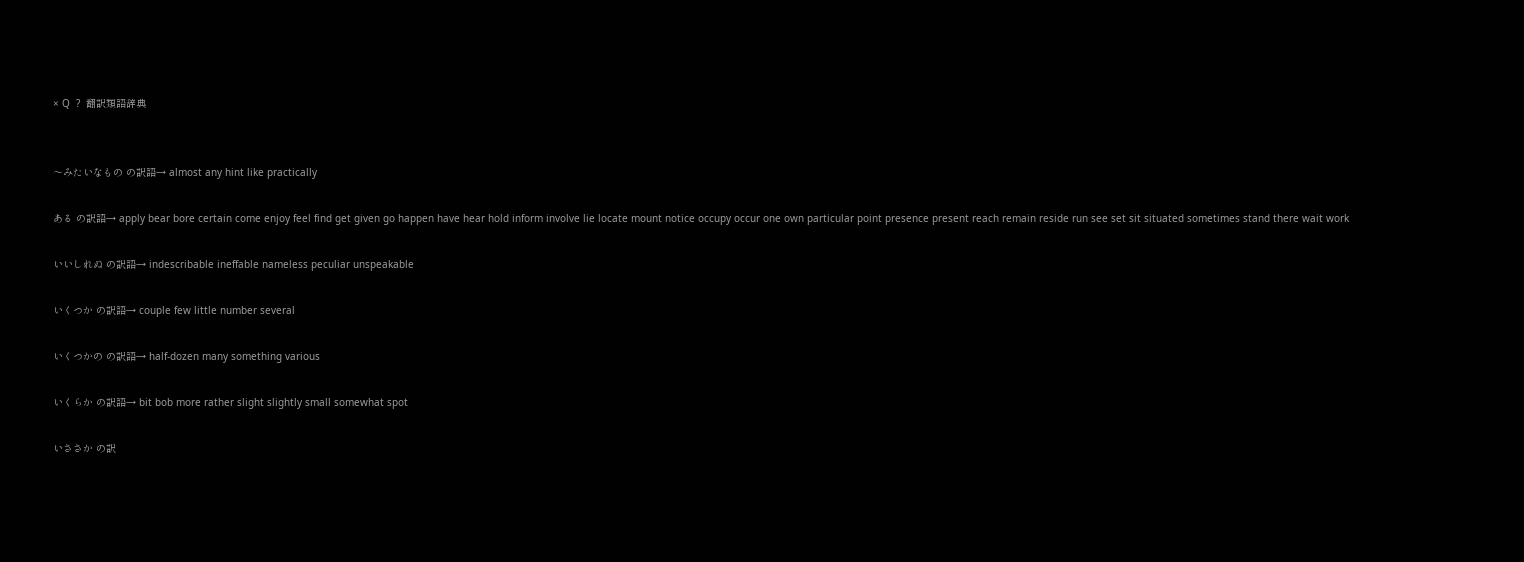× Q  ?  翻訳類語辞典


〜みたいなもの の訳語→ almost any hint like practically

ある の訳語→ apply bear bore certain come enjoy feel find get given go happen have hear hold inform involve lie locate mount notice occupy occur one own particular point presence present reach remain reside run see set sit situated sometimes stand there wait work

いいしれぬ の訳語→ indescribable ineffable nameless peculiar unspeakable

いくつか の訳語→ couple few little number several

いくつかの の訳語→ half-dozen many something various

いくらか の訳語→ bit bob more rather slight slightly small somewhat spot

いささか の訳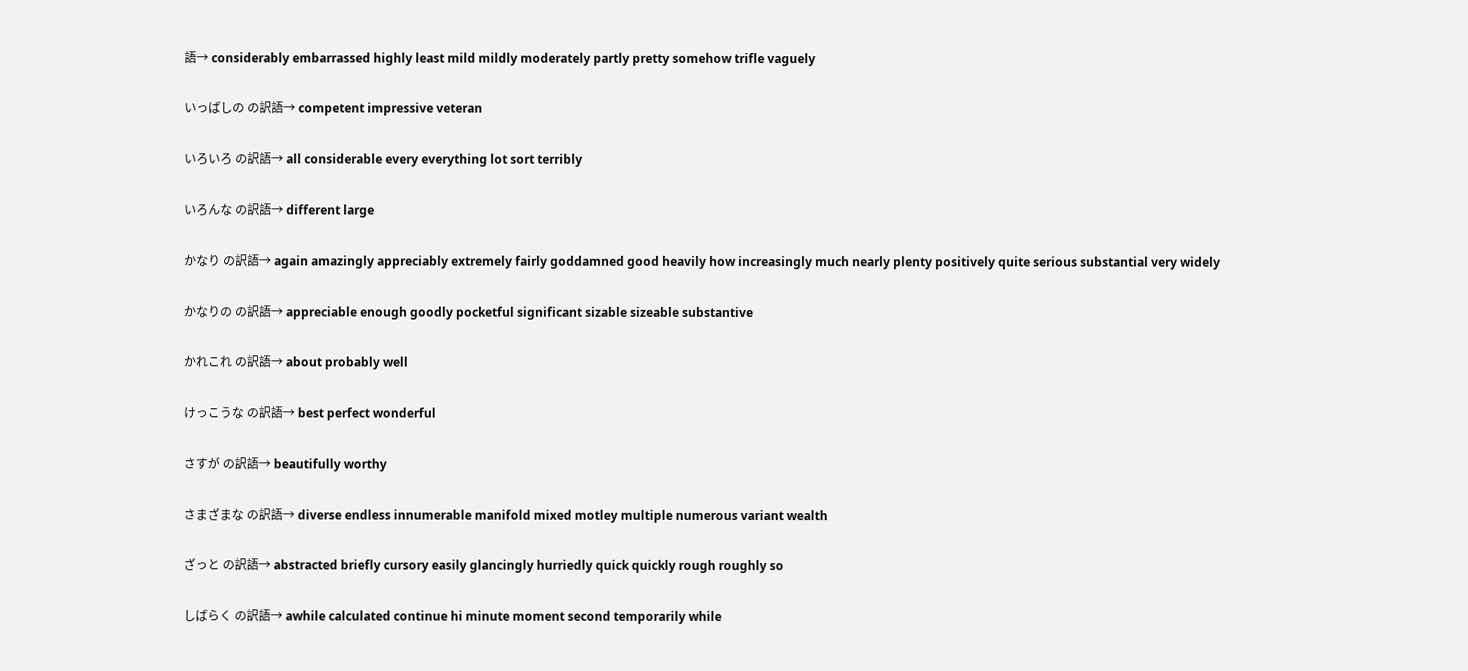語→ considerably embarrassed highly least mild mildly moderately partly pretty somehow trifle vaguely

いっぱしの の訳語→ competent impressive veteran

いろいろ の訳語→ all considerable every everything lot sort terribly

いろんな の訳語→ different large

かなり の訳語→ again amazingly appreciably extremely fairly goddamned good heavily how increasingly much nearly plenty positively quite serious substantial very widely

かなりの の訳語→ appreciable enough goodly pocketful significant sizable sizeable substantive

かれこれ の訳語→ about probably well

けっこうな の訳語→ best perfect wonderful

さすが の訳語→ beautifully worthy

さまざまな の訳語→ diverse endless innumerable manifold mixed motley multiple numerous variant wealth

ざっと の訳語→ abstracted briefly cursory easily glancingly hurriedly quick quickly rough roughly so

しばらく の訳語→ awhile calculated continue hi minute moment second temporarily while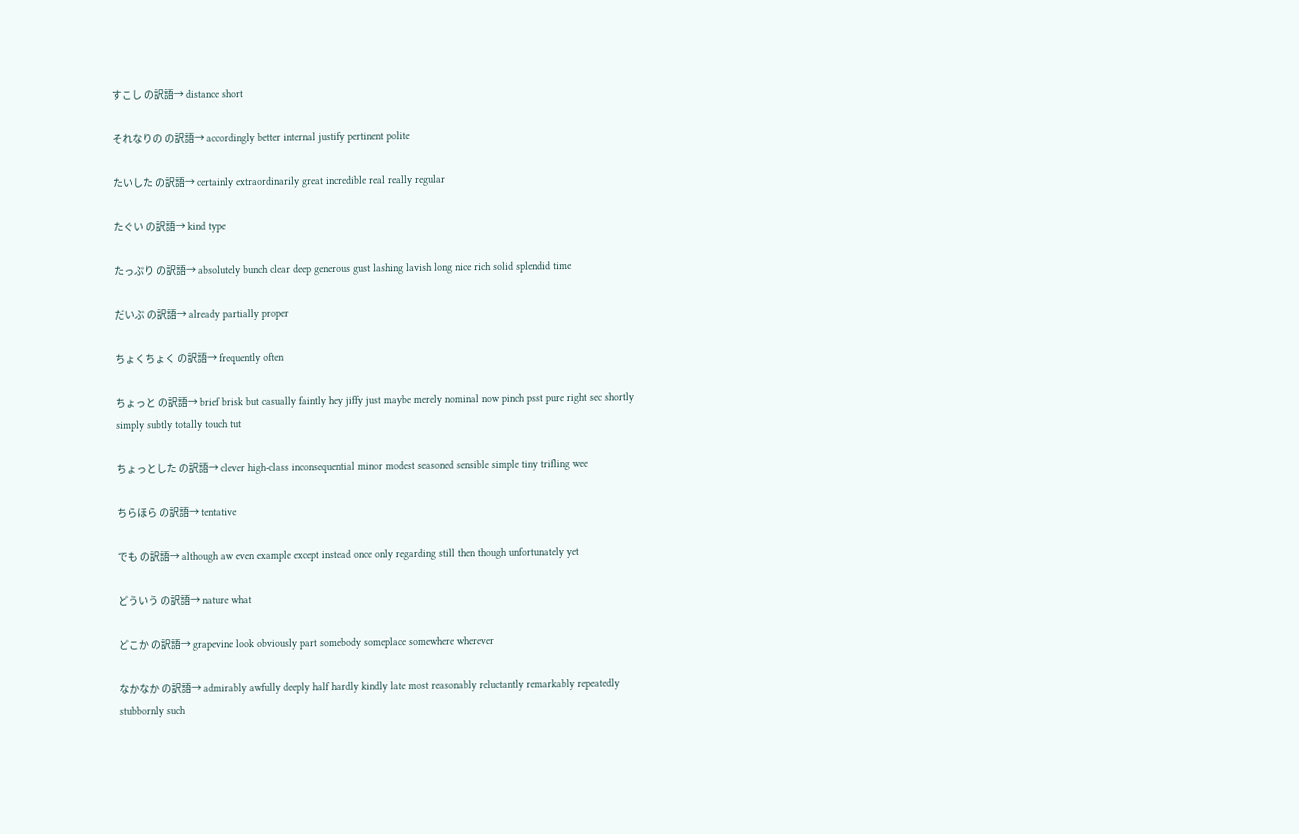すこし の訳語→ distance short

それなりの の訳語→ accordingly better internal justify pertinent polite

たいした の訳語→ certainly extraordinarily great incredible real really regular

たぐい の訳語→ kind type

たっぷり の訳語→ absolutely bunch clear deep generous gust lashing lavish long nice rich solid splendid time

だいぶ の訳語→ already partially proper

ちょくちょく の訳語→ frequently often

ちょっと の訳語→ brief brisk but casually faintly hey jiffy just maybe merely nominal now pinch psst pure right sec shortly simply subtly totally touch tut

ちょっとした の訳語→ clever high-class inconsequential minor modest seasoned sensible simple tiny trifling wee

ちらほら の訳語→ tentative

でも の訳語→ although aw even example except instead once only regarding still then though unfortunately yet

どういう の訳語→ nature what

どこか の訳語→ grapevine look obviously part somebody someplace somewhere wherever

なかなか の訳語→ admirably awfully deeply half hardly kindly late most reasonably reluctantly remarkably repeatedly stubbornly such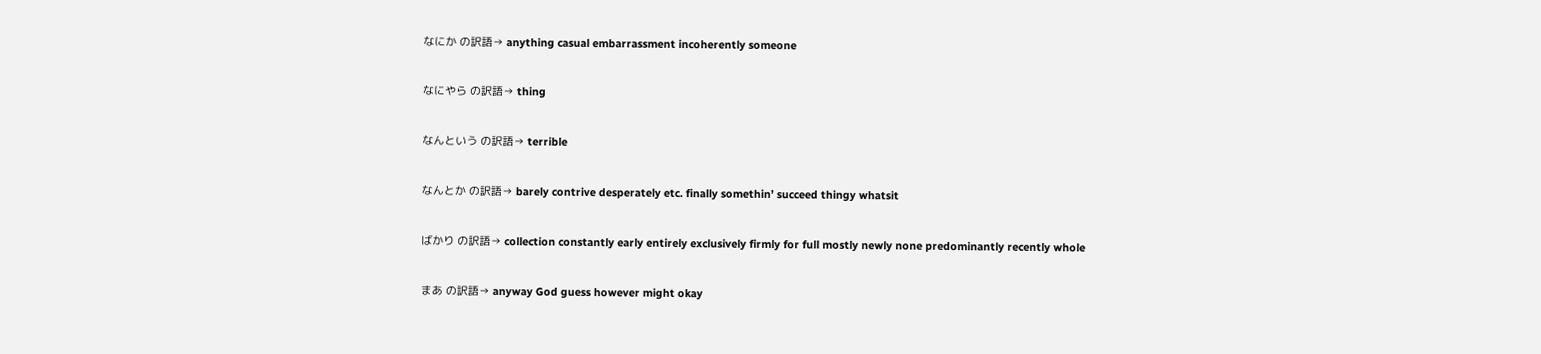なにか の訳語→ anything casual embarrassment incoherently someone

なにやら の訳語→ thing

なんという の訳語→ terrible

なんとか の訳語→ barely contrive desperately etc. finally somethin’ succeed thingy whatsit

ばかり の訳語→ collection constantly early entirely exclusively firmly for full mostly newly none predominantly recently whole

まあ の訳語→ anyway God guess however might okay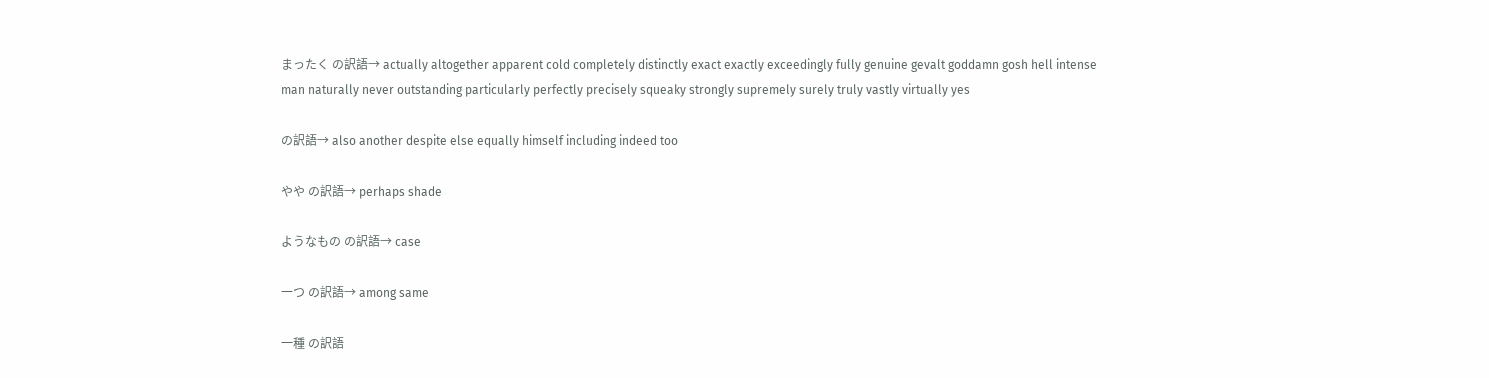まったく の訳語→ actually altogether apparent cold completely distinctly exact exactly exceedingly fully genuine gevalt goddamn gosh hell intense man naturally never outstanding particularly perfectly precisely squeaky strongly supremely surely truly vastly virtually yes

の訳語→ also another despite else equally himself including indeed too

やや の訳語→ perhaps shade

ようなもの の訳語→ case

一つ の訳語→ among same

一種 の訳語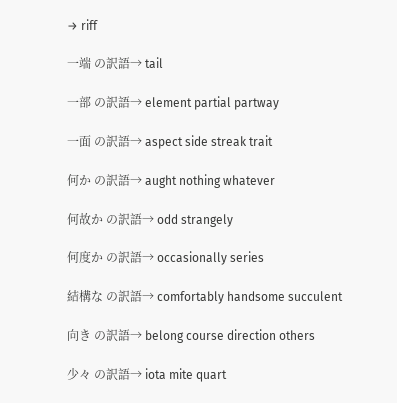→ riff

一端 の訳語→ tail

一部 の訳語→ element partial partway

一面 の訳語→ aspect side streak trait

何か の訳語→ aught nothing whatever

何故か の訳語→ odd strangely

何度か の訳語→ occasionally series

結構な の訳語→ comfortably handsome succulent

向き の訳語→ belong course direction others

少々 の訳語→ iota mite quart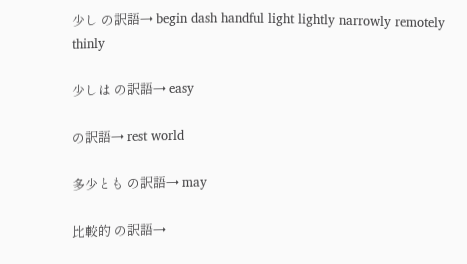少し の訳語→ begin dash handful light lightly narrowly remotely thinly

少しは の訳語→ easy

の訳語→ rest world

多少とも の訳語→ may

比較的 の訳語→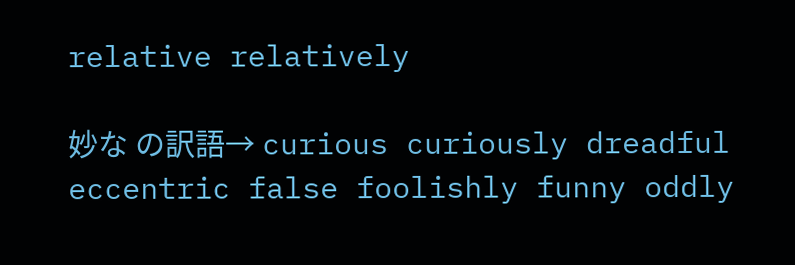relative relatively

妙な の訳語→ curious curiously dreadful eccentric false foolishly funny oddly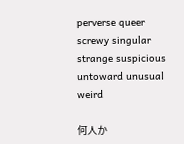perverse queer screwy singular strange suspicious untoward unusual weird

何人か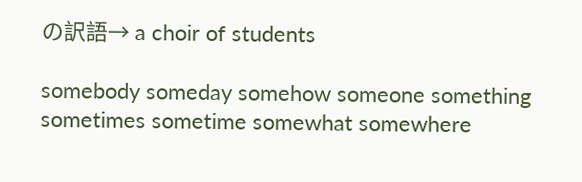の訳語→ a choir of students

somebody someday somehow someone something sometimes sometime somewhat somewhere